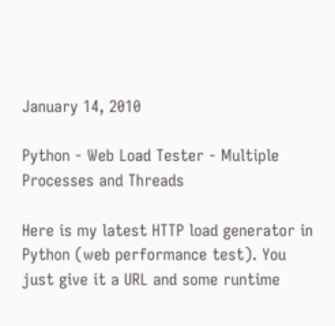January 14, 2010

Python - Web Load Tester - Multiple Processes and Threads

Here is my latest HTTP load generator in Python (web performance test). You just give it a URL and some runtime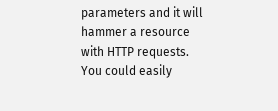parameters and it will hammer a resource with HTTP requests. You could easily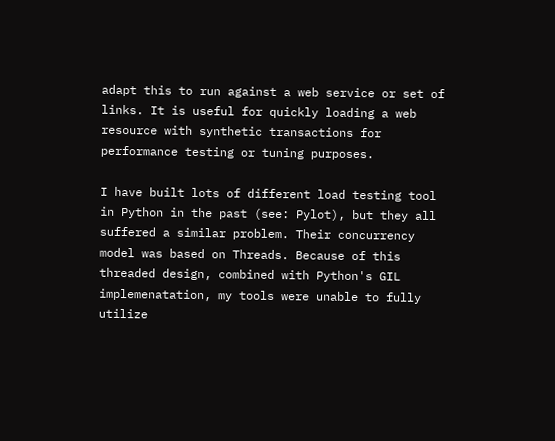adapt this to run against a web service or set of links. It is useful for quickly loading a web resource with synthetic transactions for performance testing or tuning purposes.

I have built lots of different load testing tool in Python in the past (see: Pylot), but they all suffered a similar problem. Their concurrency model was based on Threads. Because of this threaded design, combined with Python's GIL implemenatation, my tools were unable to fully utilize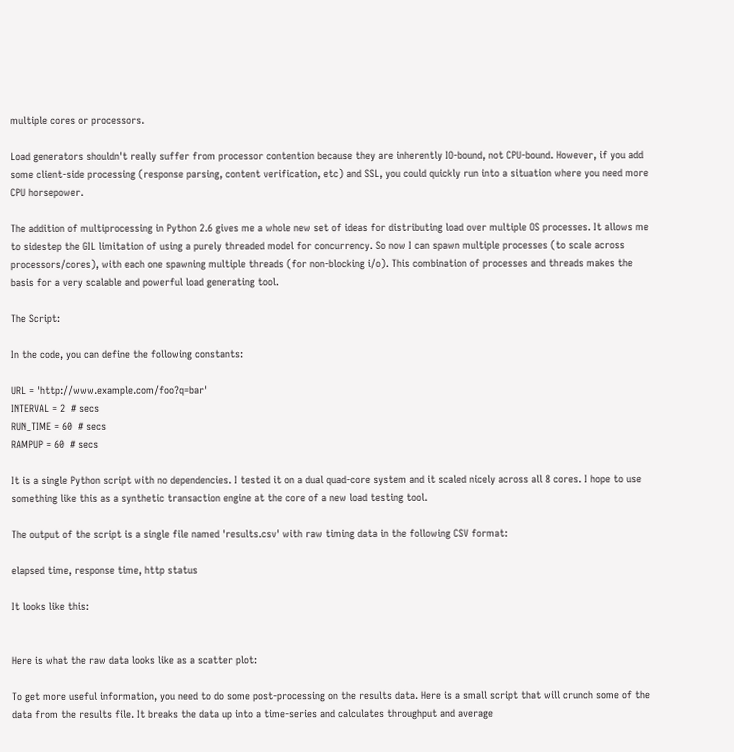multiple cores or processors.

Load generators shouldn't really suffer from processor contention because they are inherently IO-bound, not CPU-bound. However, if you add some client-side processing (response parsing, content verification, etc) and SSL, you could quickly run into a situation where you need more CPU horsepower.

The addition of multiprocessing in Python 2.6 gives me a whole new set of ideas for distributing load over multiple OS processes. It allows me to sidestep the GIL limitation of using a purely threaded model for concurrency. So now I can spawn multiple processes (to scale across processors/cores), with each one spawning multiple threads (for non-blocking i/o). This combination of processes and threads makes the basis for a very scalable and powerful load generating tool.

The Script:

In the code, you can define the following constants:

URL = 'http://www.example.com/foo?q=bar'
INTERVAL = 2  # secs
RUN_TIME = 60  # secs
RAMPUP = 60  # secs

It is a single Python script with no dependencies. I tested it on a dual quad-core system and it scaled nicely across all 8 cores. I hope to use something like this as a synthetic transaction engine at the core of a new load testing tool.

The output of the script is a single file named 'results.csv' with raw timing data in the following CSV format:

elapsed time, response time, http status

It looks like this:


Here is what the raw data looks like as a scatter plot:

To get more useful information, you need to do some post-processing on the results data. Here is a small script that will crunch some of the data from the results file. It breaks the data up into a time-series and calculates throughput and average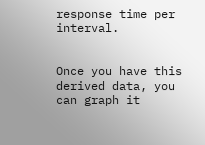response time per interval.


Once you have this derived data, you can graph it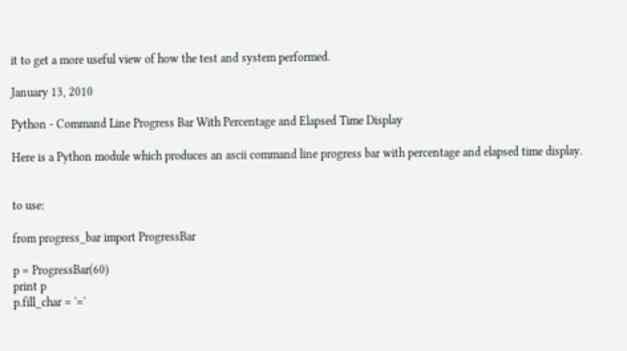it to get a more useful view of how the test and system performed.

January 13, 2010

Python - Command Line Progress Bar With Percentage and Elapsed Time Display

Here is a Python module which produces an ascii command line progress bar with percentage and elapsed time display.


to use:

from progress_bar import ProgressBar

p = ProgressBar(60)
print p
p.fill_char = '='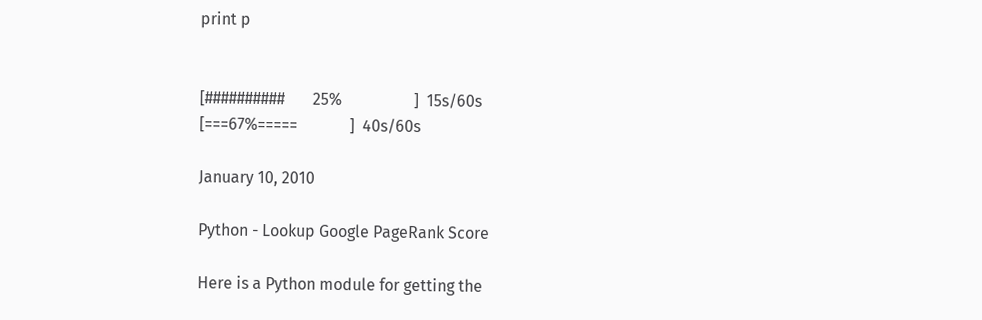print p


[##########       25%                  ]  15s/60s
[===67%=====             ]  40s/60s

January 10, 2010

Python - Lookup Google PageRank Score

Here is a Python module for getting the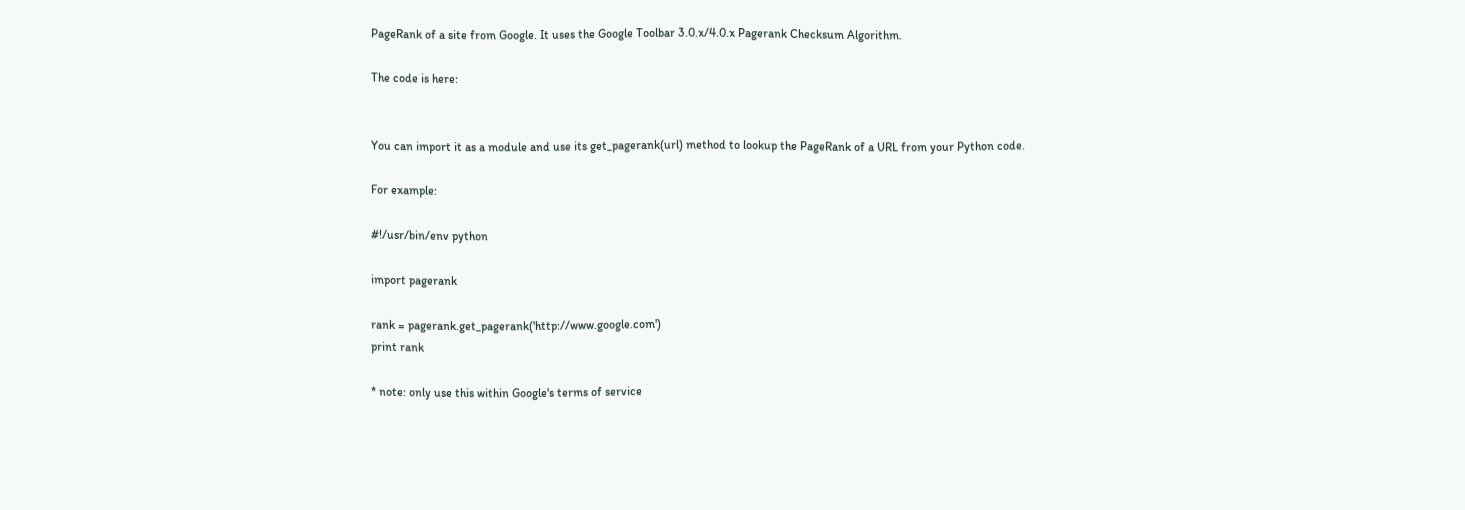PageRank of a site from Google. It uses the Google Toolbar 3.0.x/4.0.x Pagerank Checksum Algorithm.

The code is here:


You can import it as a module and use its get_pagerank(url) method to lookup the PageRank of a URL from your Python code.

For example:

#!/usr/bin/env python

import pagerank

rank = pagerank.get_pagerank('http://www.google.com')
print rank

* note: only use this within Google's terms of service